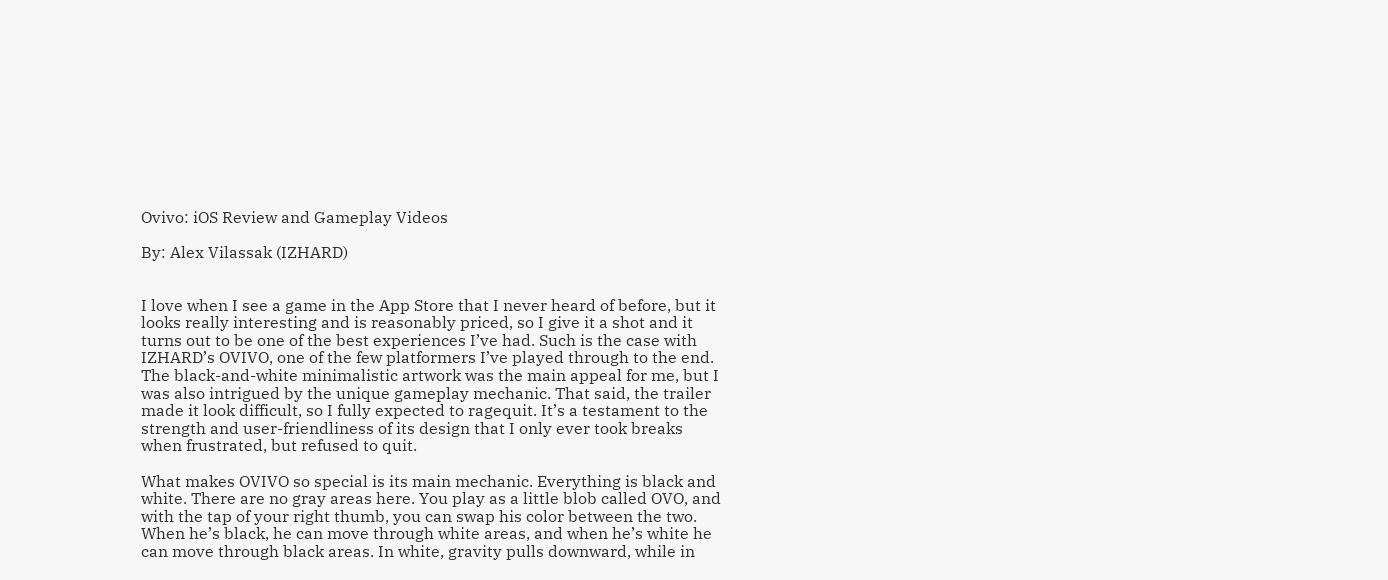Ovivo: iOS Review and Gameplay Videos

By: Alex Vilassak (IZHARD)


I love when I see a game in the App Store that I never heard of before, but it looks really interesting and is reasonably priced, so I give it a shot and it turns out to be one of the best experiences I’ve had. Such is the case with IZHARD’s OVIVO, one of the few platformers I’ve played through to the end. The black-and-white minimalistic artwork was the main appeal for me, but I was also intrigued by the unique gameplay mechanic. That said, the trailer made it look difficult, so I fully expected to ragequit. It’s a testament to the strength and user-friendliness of its design that I only ever took breaks when frustrated, but refused to quit.

What makes OVIVO so special is its main mechanic. Everything is black and white. There are no gray areas here. You play as a little blob called OVO, and with the tap of your right thumb, you can swap his color between the two. When he’s black, he can move through white areas, and when he’s white he can move through black areas. In white, gravity pulls downward, while in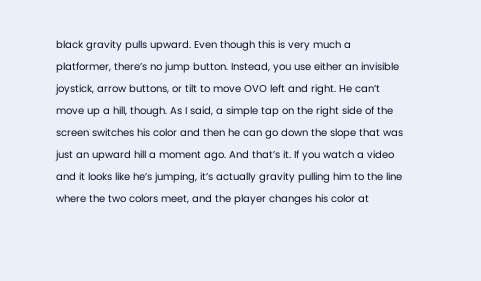black gravity pulls upward. Even though this is very much a platformer, there’s no jump button. Instead, you use either an invisible joystick, arrow buttons, or tilt to move OVO left and right. He can’t move up a hill, though. As I said, a simple tap on the right side of the screen switches his color and then he can go down the slope that was just an upward hill a moment ago. And that’s it. If you watch a video and it looks like he’s jumping, it’s actually gravity pulling him to the line where the two colors meet, and the player changes his color at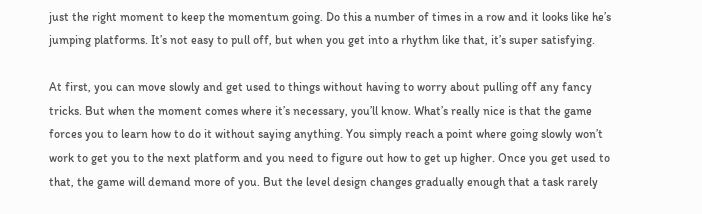just the right moment to keep the momentum going. Do this a number of times in a row and it looks like he’s jumping platforms. It’s not easy to pull off, but when you get into a rhythm like that, it’s super satisfying.

At first, you can move slowly and get used to things without having to worry about pulling off any fancy tricks. But when the moment comes where it’s necessary, you’ll know. What’s really nice is that the game forces you to learn how to do it without saying anything. You simply reach a point where going slowly won’t work to get you to the next platform and you need to figure out how to get up higher. Once you get used to that, the game will demand more of you. But the level design changes gradually enough that a task rarely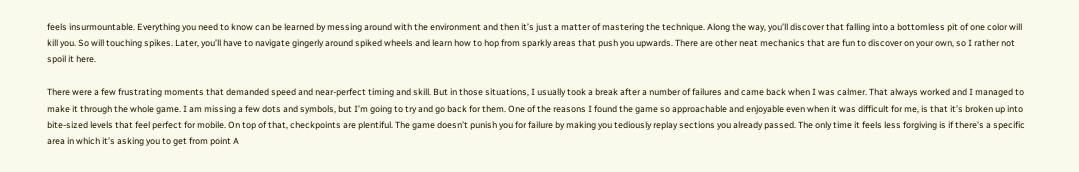feels insurmountable. Everything you need to know can be learned by messing around with the environment and then it’s just a matter of mastering the technique. Along the way, you’ll discover that falling into a bottomless pit of one color will kill you. So will touching spikes. Later, you’ll have to navigate gingerly around spiked wheels and learn how to hop from sparkly areas that push you upwards. There are other neat mechanics that are fun to discover on your own, so I rather not spoil it here.

There were a few frustrating moments that demanded speed and near-perfect timing and skill. But in those situations, I usually took a break after a number of failures and came back when I was calmer. That always worked and I managed to make it through the whole game. I am missing a few dots and symbols, but I’m going to try and go back for them. One of the reasons I found the game so approachable and enjoyable even when it was difficult for me, is that it’s broken up into bite-sized levels that feel perfect for mobile. On top of that, checkpoints are plentiful. The game doesn’t punish you for failure by making you tediously replay sections you already passed. The only time it feels less forgiving is if there’s a specific area in which it’s asking you to get from point A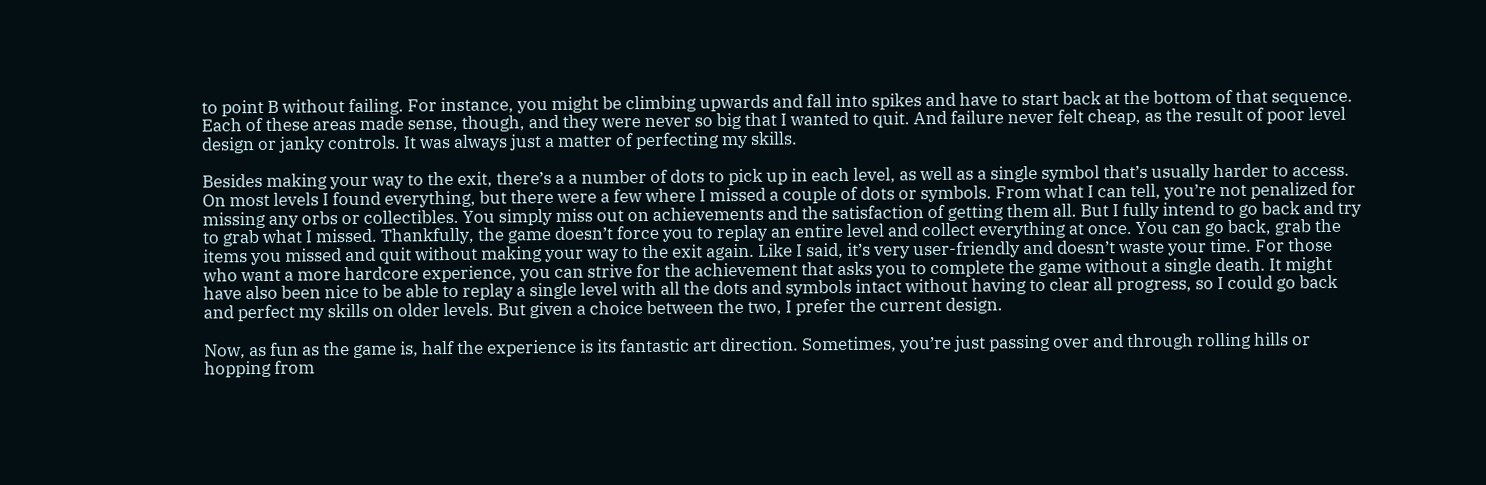to point B without failing. For instance, you might be climbing upwards and fall into spikes and have to start back at the bottom of that sequence. Each of these areas made sense, though, and they were never so big that I wanted to quit. And failure never felt cheap, as the result of poor level design or janky controls. It was always just a matter of perfecting my skills.

Besides making your way to the exit, there’s a a number of dots to pick up in each level, as well as a single symbol that’s usually harder to access. On most levels I found everything, but there were a few where I missed a couple of dots or symbols. From what I can tell, you’re not penalized for missing any orbs or collectibles. You simply miss out on achievements and the satisfaction of getting them all. But I fully intend to go back and try to grab what I missed. Thankfully, the game doesn’t force you to replay an entire level and collect everything at once. You can go back, grab the items you missed and quit without making your way to the exit again. Like I said, it’s very user-friendly and doesn’t waste your time. For those who want a more hardcore experience, you can strive for the achievement that asks you to complete the game without a single death. It might have also been nice to be able to replay a single level with all the dots and symbols intact without having to clear all progress, so I could go back and perfect my skills on older levels. But given a choice between the two, I prefer the current design.

Now, as fun as the game is, half the experience is its fantastic art direction. Sometimes, you’re just passing over and through rolling hills or hopping from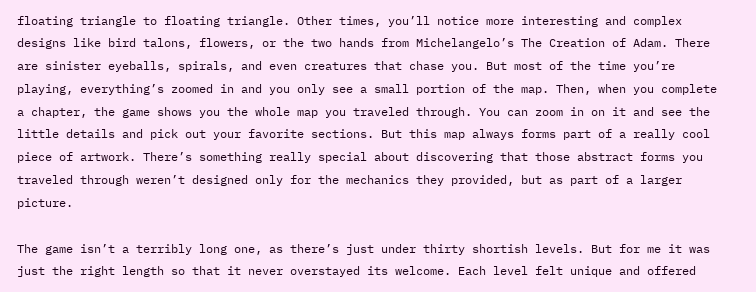floating triangle to floating triangle. Other times, you’ll notice more interesting and complex designs like bird talons, flowers, or the two hands from Michelangelo’s The Creation of Adam. There are sinister eyeballs, spirals, and even creatures that chase you. But most of the time you’re playing, everything’s zoomed in and you only see a small portion of the map. Then, when you complete a chapter, the game shows you the whole map you traveled through. You can zoom in on it and see the little details and pick out your favorite sections. But this map always forms part of a really cool piece of artwork. There’s something really special about discovering that those abstract forms you traveled through weren’t designed only for the mechanics they provided, but as part of a larger picture.

The game isn’t a terribly long one, as there’s just under thirty shortish levels. But for me it was just the right length so that it never overstayed its welcome. Each level felt unique and offered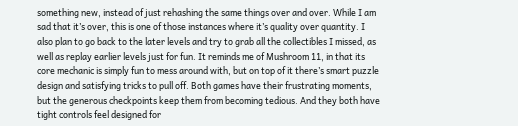something new, instead of just rehashing the same things over and over. While I am sad that it’s over, this is one of those instances where it’s quality over quantity. I also plan to go back to the later levels and try to grab all the collectibles I missed, as well as replay earlier levels just for fun. It reminds me of Mushroom 11, in that its core mechanic is simply fun to mess around with, but on top of it there’s smart puzzle design and satisfying tricks to pull off. Both games have their frustrating moments, but the generous checkpoints keep them from becoming tedious. And they both have tight controls feel designed for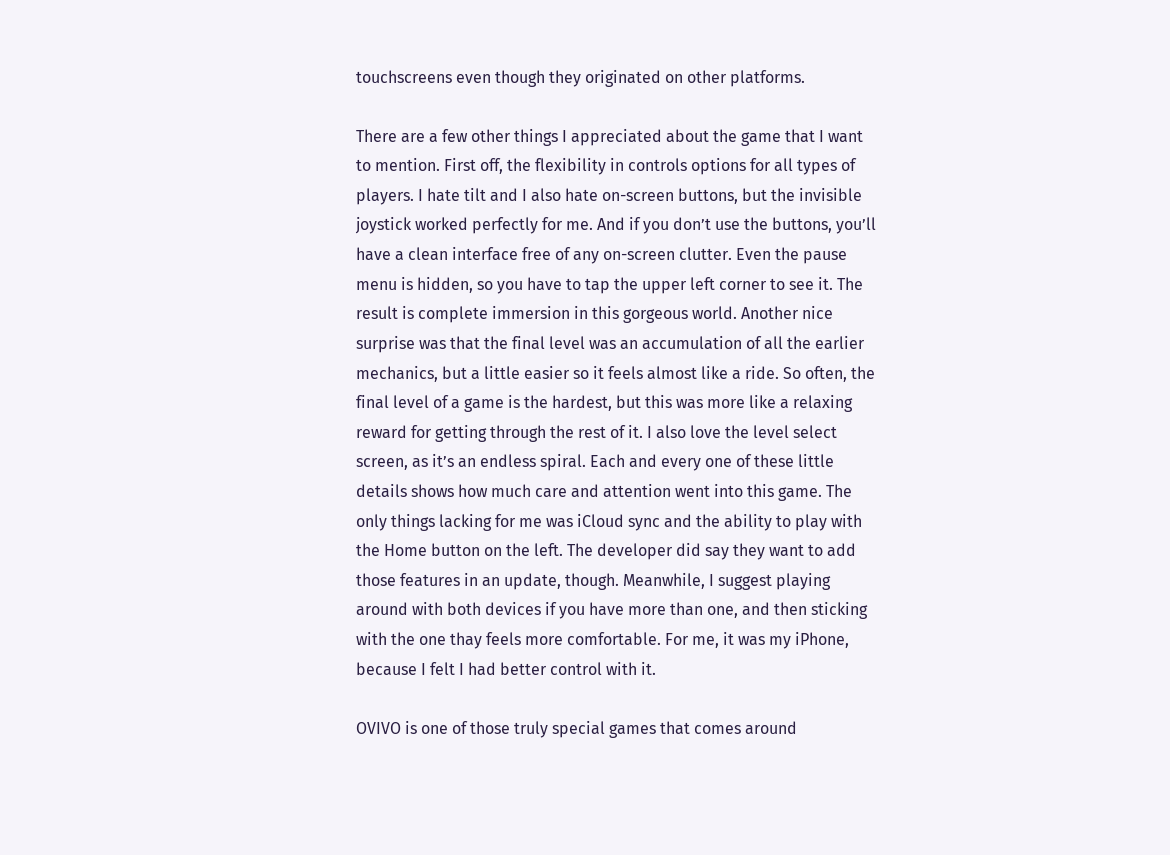touchscreens even though they originated on other platforms.

There are a few other things I appreciated about the game that I want to mention. First off, the flexibility in controls options for all types of players. I hate tilt and I also hate on-screen buttons, but the invisible joystick worked perfectly for me. And if you don’t use the buttons, you’ll have a clean interface free of any on-screen clutter. Even the pause menu is hidden, so you have to tap the upper left corner to see it. The result is complete immersion in this gorgeous world. Another nice surprise was that the final level was an accumulation of all the earlier mechanics, but a little easier so it feels almost like a ride. So often, the final level of a game is the hardest, but this was more like a relaxing reward for getting through the rest of it. I also love the level select screen, as it’s an endless spiral. Each and every one of these little details shows how much care and attention went into this game. The only things lacking for me was iCloud sync and the ability to play with the Home button on the left. The developer did say they want to add those features in an update, though. Meanwhile, I suggest playing around with both devices if you have more than one, and then sticking with the one thay feels more comfortable. For me, it was my iPhone, because I felt I had better control with it.

OVIVO is one of those truly special games that comes around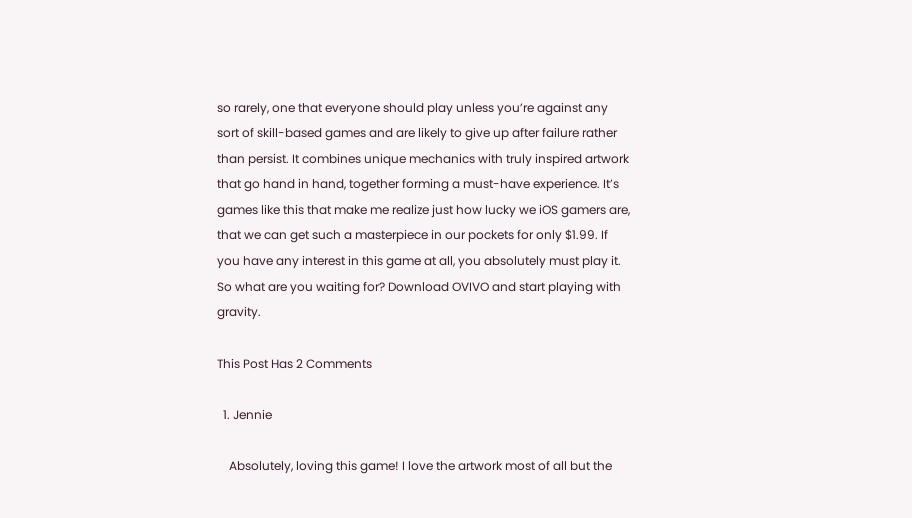so rarely, one that everyone should play unless you’re against any sort of skill-based games and are likely to give up after failure rather than persist. It combines unique mechanics with truly inspired artwork that go hand in hand, together forming a must-have experience. It’s games like this that make me realize just how lucky we iOS gamers are, that we can get such a masterpiece in our pockets for only $1.99. If you have any interest in this game at all, you absolutely must play it. So what are you waiting for? Download OVIVO and start playing with gravity.

This Post Has 2 Comments

  1. Jennie

    Absolutely, loving this game! I love the artwork most of all but the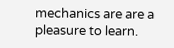mechanics are are a pleasure to learn.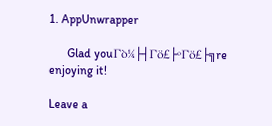1. AppUnwrapper

      Glad youΓò¼├┤Γö£├ºΓö£├╗re enjoying it!

Leave a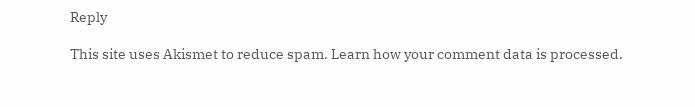Reply

This site uses Akismet to reduce spam. Learn how your comment data is processed.